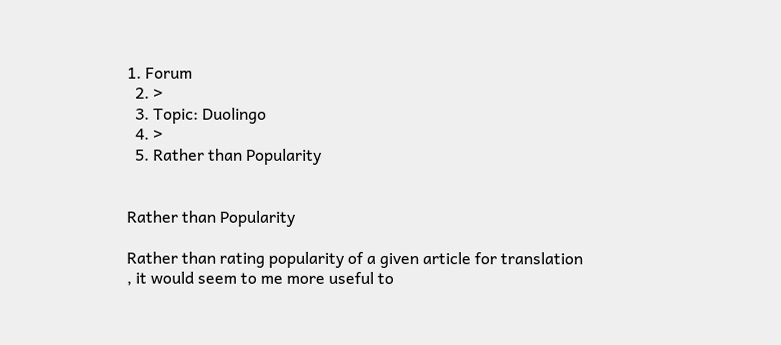1. Forum
  2. >
  3. Topic: Duolingo
  4. >
  5. Rather than Popularity


Rather than Popularity

Rather than rating popularity of a given article for translation , it would seem to me more useful to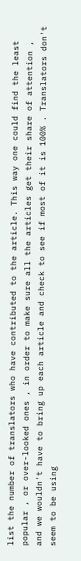list the number of translators who have contributed to the article. This way one could find the least popular , or over-looked ones , in order to make sure all the articles get their share of attention , and we wouldn't have to bring up each article and check to see if most of it is 100% . Translators don't seem to be using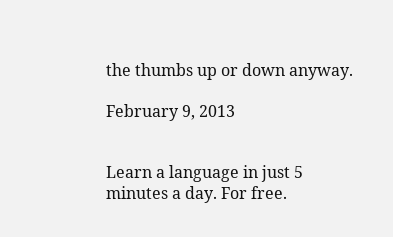the thumbs up or down anyway.

February 9, 2013


Learn a language in just 5 minutes a day. For free.